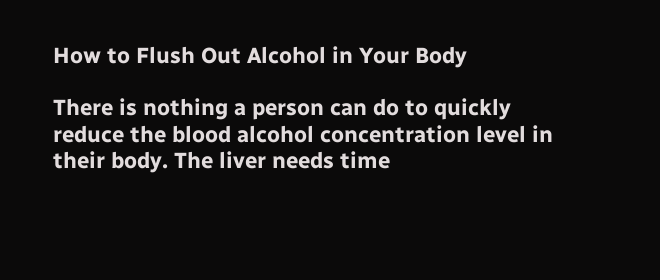How to Flush Out Alcohol in Your Body

There is nothing a person can do to quickly reduce the blood alcohol concentration level in their body. The liver needs time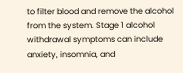to filter blood and remove the alcohol from the system. Stage 1 alcohol withdrawal symptoms can include anxiety, insomnia, and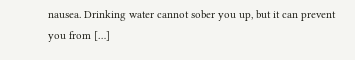nausea. Drinking water cannot sober you up, but it can prevent you from […]